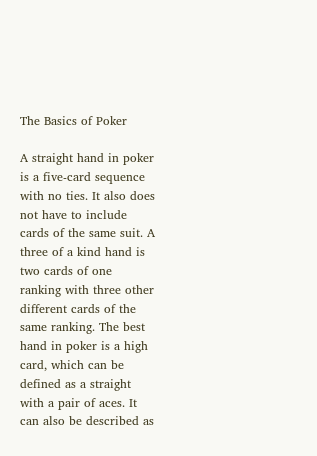The Basics of Poker

A straight hand in poker is a five-card sequence with no ties. It also does not have to include cards of the same suit. A three of a kind hand is two cards of one ranking with three other different cards of the same ranking. The best hand in poker is a high card, which can be defined as a straight with a pair of aces. It can also be described as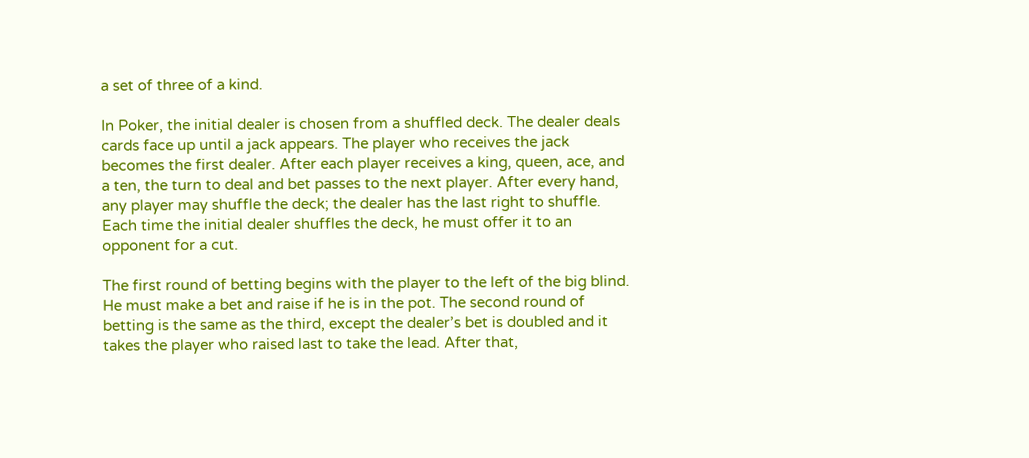a set of three of a kind.

In Poker, the initial dealer is chosen from a shuffled deck. The dealer deals cards face up until a jack appears. The player who receives the jack becomes the first dealer. After each player receives a king, queen, ace, and a ten, the turn to deal and bet passes to the next player. After every hand, any player may shuffle the deck; the dealer has the last right to shuffle. Each time the initial dealer shuffles the deck, he must offer it to an opponent for a cut.

The first round of betting begins with the player to the left of the big blind. He must make a bet and raise if he is in the pot. The second round of betting is the same as the third, except the dealer’s bet is doubled and it takes the player who raised last to take the lead. After that,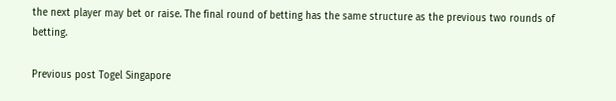the next player may bet or raise. The final round of betting has the same structure as the previous two rounds of betting.

Previous post Togel Singapore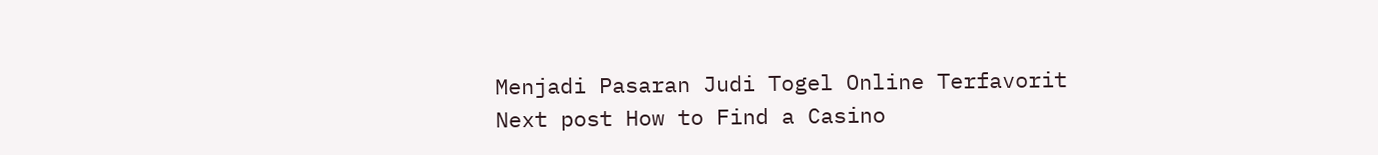Menjadi Pasaran Judi Togel Online Terfavorit
Next post How to Find a Casino